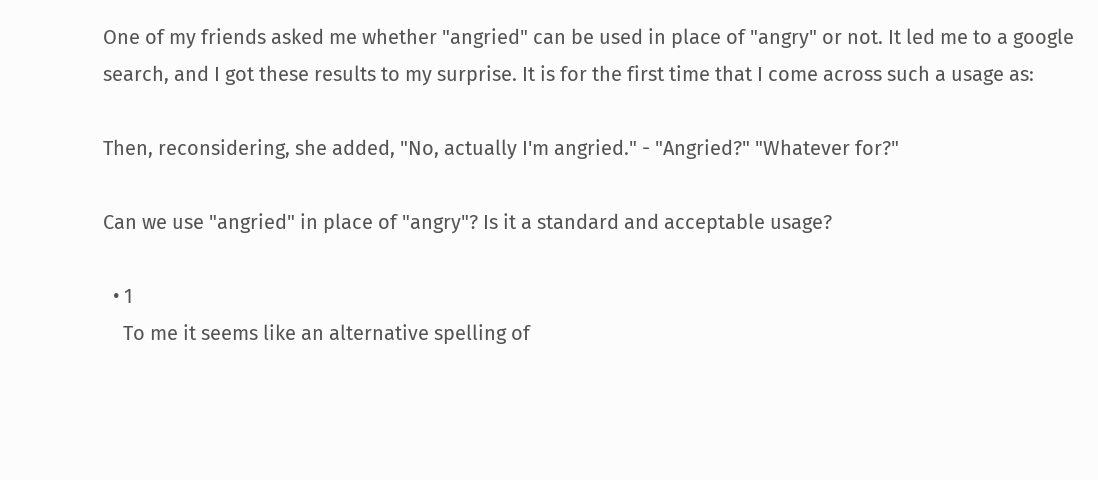One of my friends asked me whether "angried" can be used in place of "angry" or not. It led me to a google search, and I got these results to my surprise. It is for the first time that I come across such a usage as:

Then, reconsidering, she added, "No, actually I'm angried." - "Angried?" "Whatever for?"

Can we use "angried" in place of "angry"? Is it a standard and acceptable usage?

  • 1
    To me it seems like an alternative spelling of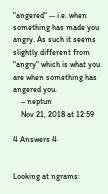"angered" -- i.e. when something has made you angry. As such it seems slightly different from "angry" which is what you are when something has angered you.
    – neptun
    Nov 21, 2018 at 12:59

4 Answers 4


Looking at ngrams: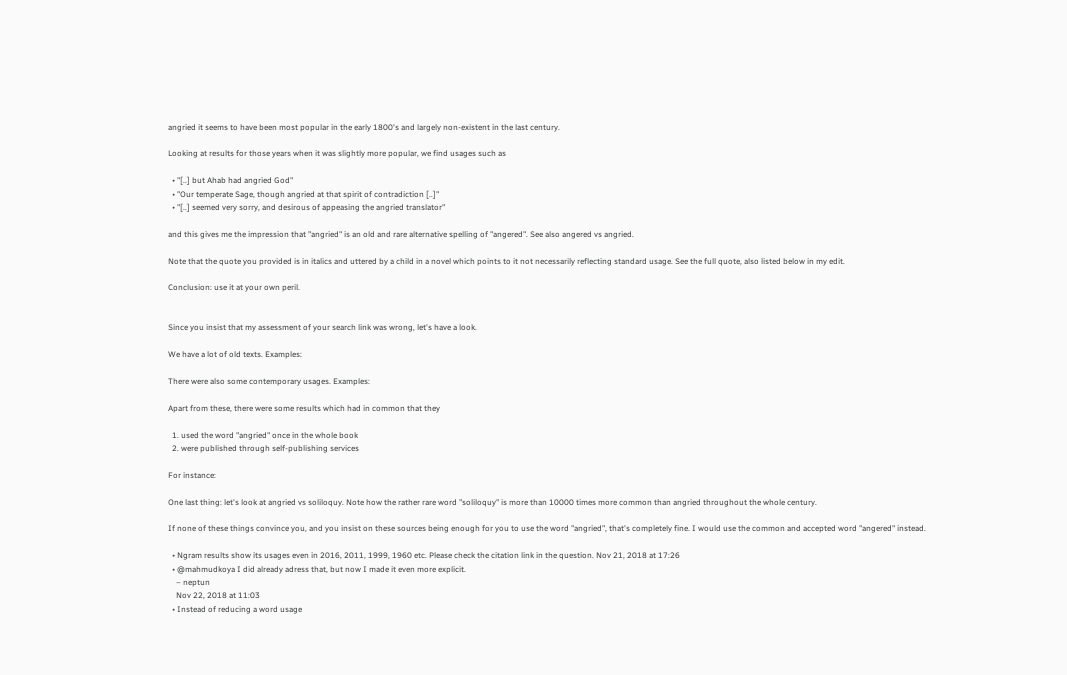angried it seems to have been most popular in the early 1800's and largely non-existent in the last century.

Looking at results for those years when it was slightly more popular, we find usages such as

  • "[..] but Ahab had angried God"
  • "Our temperate Sage, though angried at that spirit of contradiction [..]"
  • "[..] seemed very sorry, and desirous of appeasing the angried translator"

and this gives me the impression that "angried" is an old and rare alternative spelling of "angered". See also angered vs angried.

Note that the quote you provided is in italics and uttered by a child in a novel which points to it not necessarily reflecting standard usage. See the full quote, also listed below in my edit.

Conclusion: use it at your own peril.


Since you insist that my assessment of your search link was wrong, let's have a look.

We have a lot of old texts. Examples:

There were also some contemporary usages. Examples:

Apart from these, there were some results which had in common that they

  1. used the word "angried" once in the whole book
  2. were published through self-publishing services

For instance:

One last thing: let's look at angried vs soliloquy. Note how the rather rare word "soliloquy" is more than 10000 times more common than angried throughout the whole century.

If none of these things convince you, and you insist on these sources being enough for you to use the word "angried", that's completely fine. I would use the common and accepted word "angered" instead.

  • Ngram results show its usages even in 2016, 2011, 1999, 1960 etc. Please check the citation link in the question. Nov 21, 2018 at 17:26
  • @mahmudkoya I did already adress that, but now I made it even more explicit.
    – neptun
    Nov 22, 2018 at 11:03
  • Instead of reducing a word usage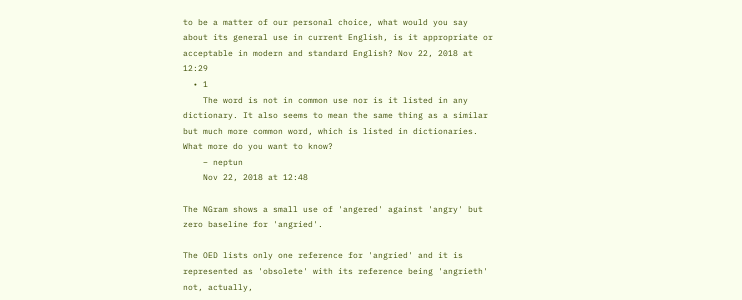to be a matter of our personal choice, what would you say about its general use in current English, is it appropriate or acceptable in modern and standard English? Nov 22, 2018 at 12:29
  • 1
    The word is not in common use nor is it listed in any dictionary. It also seems to mean the same thing as a similar but much more common word, which is listed in dictionaries. What more do you want to know?
    – neptun
    Nov 22, 2018 at 12:48

The NGram shows a small use of 'angered' against 'angry' but zero baseline for 'angried'.

The OED lists only one reference for 'angried' and it is represented as 'obsolete' with its reference being 'angrieth' not, actually,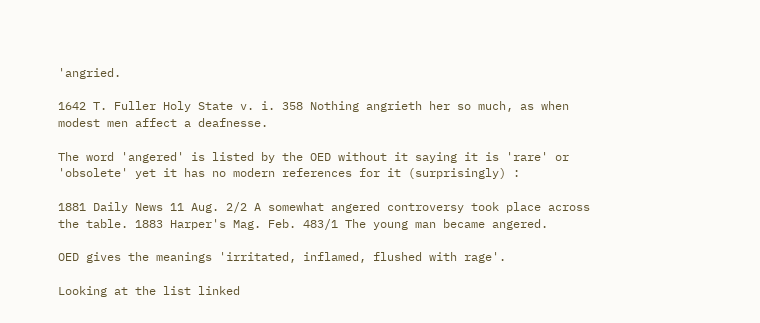'angried.

1642 T. Fuller Holy State v. i. 358 Nothing angrieth her so much, as when modest men affect a deafnesse.

The word 'angered' is listed by the OED without it saying it is 'rare' or 'obsolete' yet it has no modern references for it (surprisingly) :

1881 Daily News 11 Aug. 2/2 A somewhat angered controversy took place across the table. 1883 Harper's Mag. Feb. 483/1 The young man became angered.

OED gives the meanings 'irritated, inflamed, flushed with rage'.

Looking at the list linked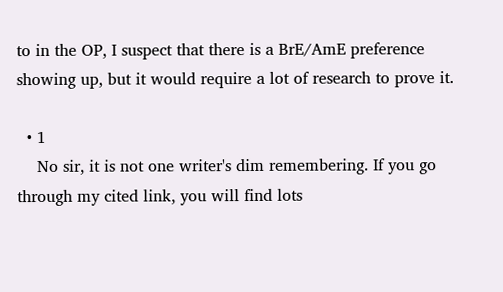to in the OP, I suspect that there is a BrE/AmE preference showing up, but it would require a lot of research to prove it.

  • 1
    No sir, it is not one writer's dim remembering. If you go through my cited link, you will find lots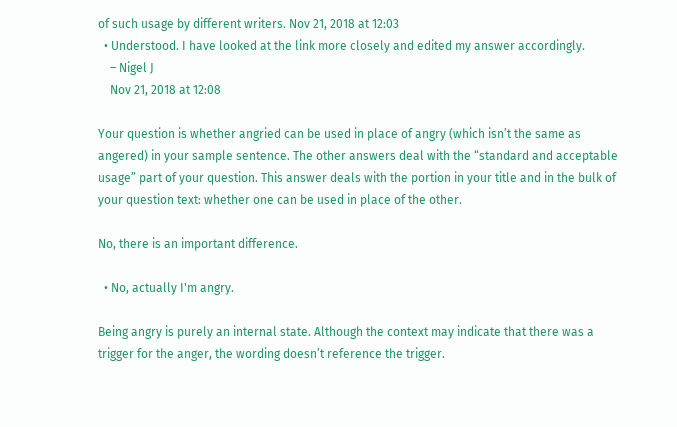of such usage by different writers. Nov 21, 2018 at 12:03
  • Understood. I have looked at the link more closely and edited my answer accordingly.
    – Nigel J
    Nov 21, 2018 at 12:08

Your question is whether angried can be used in place of angry (which isn’t the same as angered) in your sample sentence. The other answers deal with the “standard and acceptable usage” part of your question. This answer deals with the portion in your title and in the bulk of your question text: whether one can be used in place of the other.

No, there is an important difference.

  • No, actually I'm angry.

Being angry is purely an internal state. Although the context may indicate that there was a trigger for the anger, the wording doesn’t reference the trigger.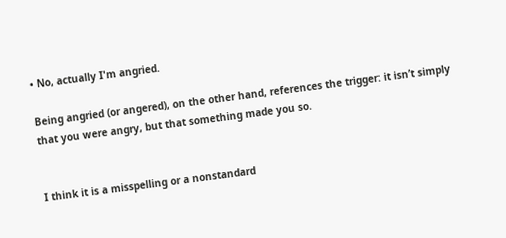• No, actually I'm angried.

Being angried (or angered), on the other hand, references the trigger: it isn’t simply that you were angry, but that something made you so.


I think it is a misspelling or a nonstandard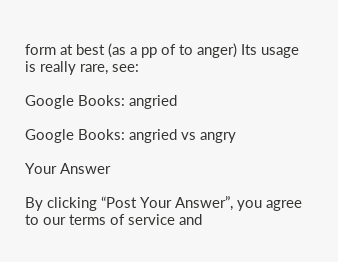form at best (as a pp of to anger) Its usage is really rare, see:

Google Books: angried

Google Books: angried vs angry

Your Answer

By clicking “Post Your Answer”, you agree to our terms of service and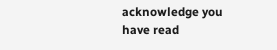acknowledge you have read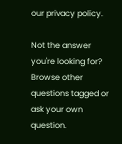our privacy policy.

Not the answer you're looking for? Browse other questions tagged or ask your own question.